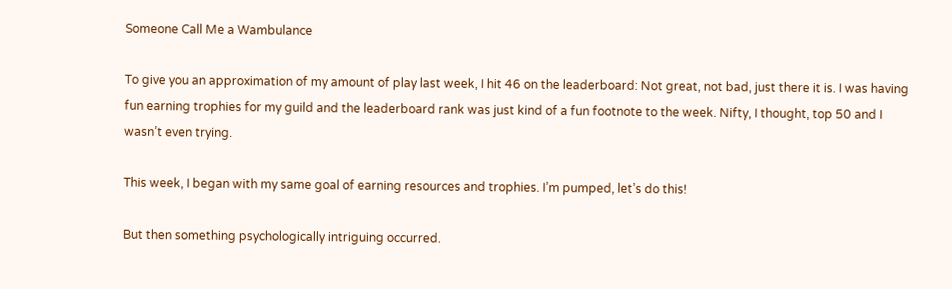Someone Call Me a Wambulance

To give you an approximation of my amount of play last week, I hit 46 on the leaderboard: Not great, not bad, just there it is. I was having fun earning trophies for my guild and the leaderboard rank was just kind of a fun footnote to the week. Nifty, I thought, top 50 and I wasn’t even trying.

This week, I began with my same goal of earning resources and trophies. I’m pumped, let’s do this!

But then something psychologically intriguing occurred.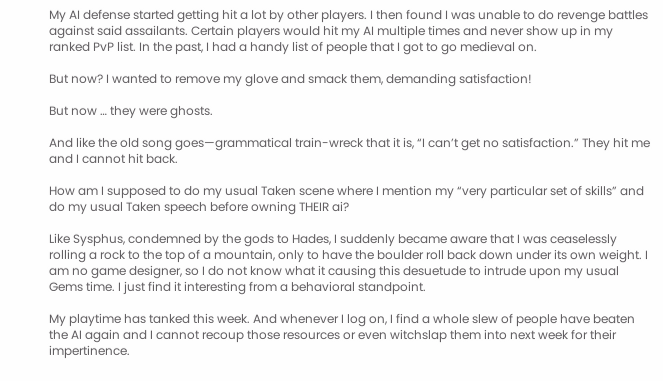My AI defense started getting hit a lot by other players. I then found I was unable to do revenge battles against said assailants. Certain players would hit my AI multiple times and never show up in my ranked PvP list. In the past, I had a handy list of people that I got to go medieval on.

But now? I wanted to remove my glove and smack them, demanding satisfaction!

But now … they were ghosts.

And like the old song goes—grammatical train-wreck that it is, “I can’t get no satisfaction.” They hit me and I cannot hit back.

How am I supposed to do my usual Taken scene where I mention my “very particular set of skills” and do my usual Taken speech before owning THEIR ai?

Like Sysphus, condemned by the gods to Hades, I suddenly became aware that I was ceaselessly rolling a rock to the top of a mountain, only to have the boulder roll back down under its own weight. I am no game designer, so I do not know what it causing this desuetude to intrude upon my usual Gems time. I just find it interesting from a behavioral standpoint.

My playtime has tanked this week. And whenever I log on, I find a whole slew of people have beaten the AI again and I cannot recoup those resources or even witchslap them into next week for their impertinence.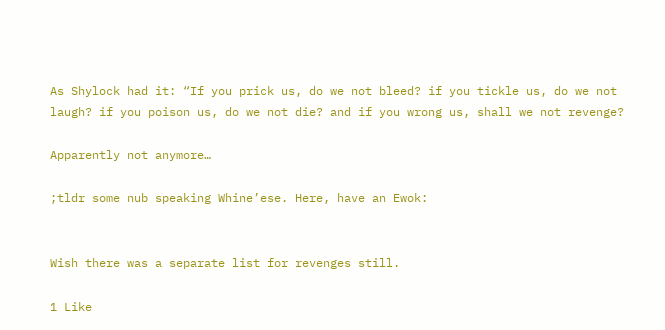As Shylock had it: “If you prick us, do we not bleed? if you tickle us, do we not laugh? if you poison us, do we not die? and if you wrong us, shall we not revenge?

Apparently not anymore…

;tldr some nub speaking Whine’ese. Here, have an Ewok:


Wish there was a separate list for revenges still.

1 Like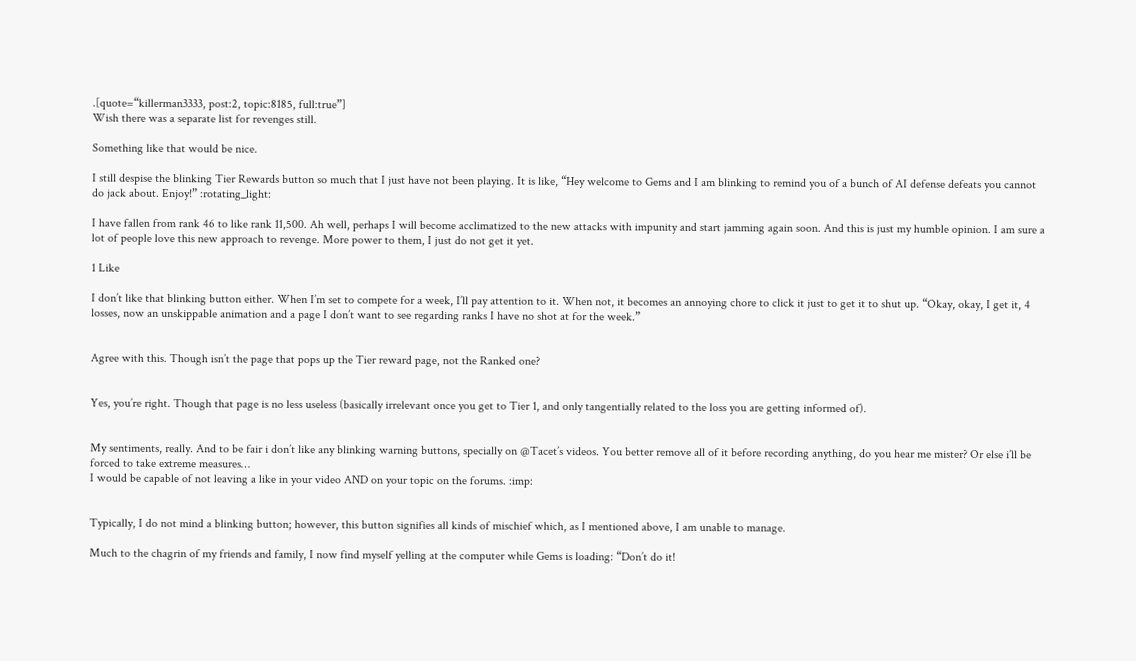.[quote=“killerman3333, post:2, topic:8185, full:true”]
Wish there was a separate list for revenges still.

Something like that would be nice.

I still despise the blinking Tier Rewards button so much that I just have not been playing. It is like, “Hey welcome to Gems and I am blinking to remind you of a bunch of AI defense defeats you cannot do jack about. Enjoy!” :rotating_light:

I have fallen from rank 46 to like rank 11,500. Ah well, perhaps I will become acclimatized to the new attacks with impunity and start jamming again soon. And this is just my humble opinion. I am sure a lot of people love this new approach to revenge. More power to them, I just do not get it yet.

1 Like

I don’t like that blinking button either. When I’m set to compete for a week, I’ll pay attention to it. When not, it becomes an annoying chore to click it just to get it to shut up. “Okay, okay, I get it, 4 losses, now an unskippable animation and a page I don’t want to see regarding ranks I have no shot at for the week.”


Agree with this. Though isn’t the page that pops up the Tier reward page, not the Ranked one?


Yes, you’re right. Though that page is no less useless (basically irrelevant once you get to Tier 1, and only tangentially related to the loss you are getting informed of).


My sentiments, really. And to be fair i don’t like any blinking warning buttons, specially on @Tacet’s videos. You better remove all of it before recording anything, do you hear me mister? Or else i’ll be forced to take extreme measures…
I would be capable of not leaving a like in your video AND on your topic on the forums. :imp:


Typically, I do not mind a blinking button; however, this button signifies all kinds of mischief which, as I mentioned above, I am unable to manage.

Much to the chagrin of my friends and family, I now find myself yelling at the computer while Gems is loading: “Don’t do it!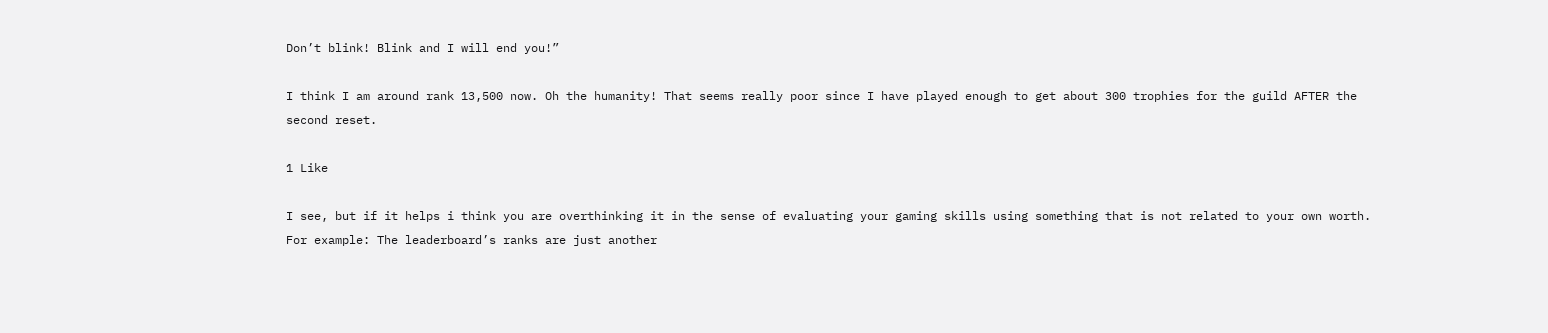Don’t blink! Blink and I will end you!”

I think I am around rank 13,500 now. Oh the humanity! That seems really poor since I have played enough to get about 300 trophies for the guild AFTER the second reset.

1 Like

I see, but if it helps i think you are overthinking it in the sense of evaluating your gaming skills using something that is not related to your own worth.
For example: The leaderboard’s ranks are just another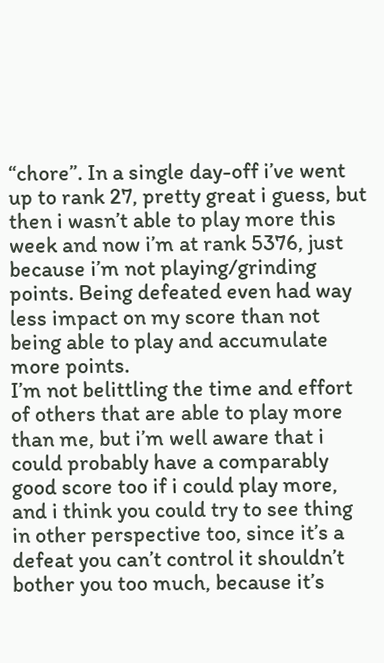“chore”. In a single day-off i’ve went up to rank 27, pretty great i guess, but then i wasn’t able to play more this week and now i’m at rank 5376, just because i’m not playing/grinding points. Being defeated even had way less impact on my score than not being able to play and accumulate more points.
I’m not belittling the time and effort of others that are able to play more than me, but i’m well aware that i could probably have a comparably good score too if i could play more, and i think you could try to see thing in other perspective too, since it’s a defeat you can’t control it shouldn’t bother you too much, because it’s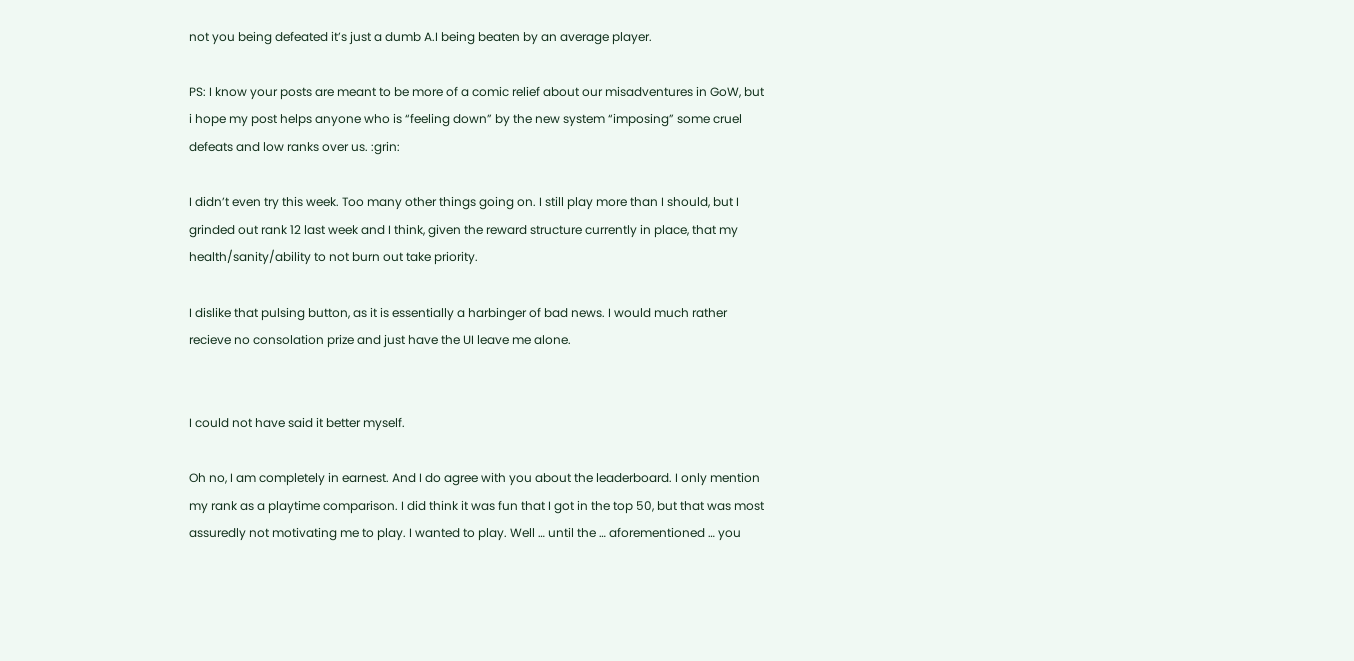not you being defeated it’s just a dumb A.I being beaten by an average player.

PS: I know your posts are meant to be more of a comic relief about our misadventures in GoW, but i hope my post helps anyone who is “feeling down” by the new system “imposing” some cruel defeats and low ranks over us. :grin:

I didn’t even try this week. Too many other things going on. I still play more than I should, but I grinded out rank 12 last week and I think, given the reward structure currently in place, that my health/sanity/ability to not burn out take priority.

I dislike that pulsing button, as it is essentially a harbinger of bad news. I would much rather recieve no consolation prize and just have the UI leave me alone.


I could not have said it better myself.

Oh no, I am completely in earnest. And I do agree with you about the leaderboard. I only mention my rank as a playtime comparison. I did think it was fun that I got in the top 50, but that was most assuredly not motivating me to play. I wanted to play. Well … until the … aforementioned … you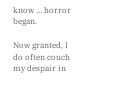know … horror began.

Now granted, I do often couch my despair in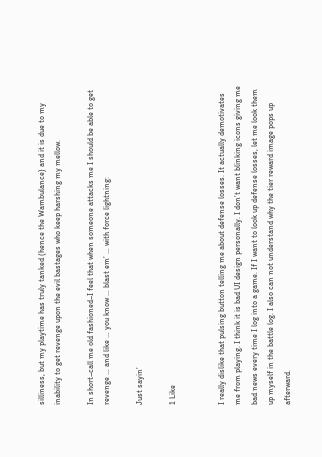silliness, but my playtime has truly tanked (hence the Wambulance) and it is due to my inability to get revenge upon the evil bastages who keep harshing my mellow.

In short–call me old fashioned–I feel that when someone attacks me I should be able to get revenge … and like … you know … blast em’ … with force lightning:

Just sayin’

1 Like


I really dislike that pulsing button telling me about defense losses. It actually demotivates me from playing. I think it is bad UI design personally. I don’t want blinking icons giving me bad news every time I log into a game. If I want to look up defense losses, let me look them up myself in the battle log. I also can not understand why the tier reward image pops up afterward.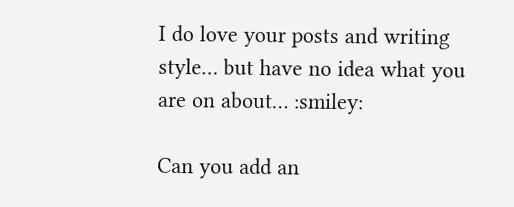I do love your posts and writing style… but have no idea what you are on about… :smiley:

Can you add an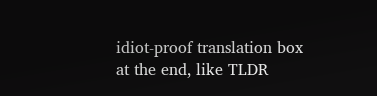idiot-proof translation box at the end, like TLDR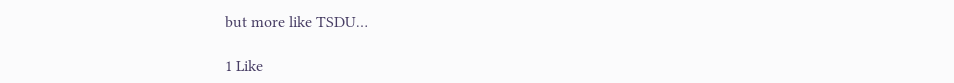but more like TSDU…

1 Like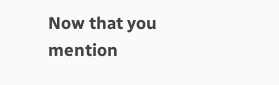Now that you mention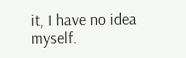it, I have no idea myself.